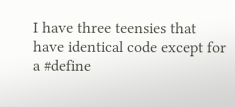I have three teensies that have identical code except for a #define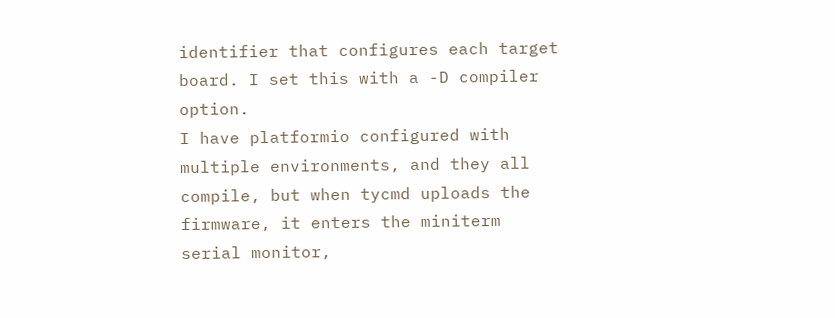identifier that configures each target board. I set this with a -D compiler option.
I have platformio configured with multiple environments, and they all compile, but when tycmd uploads the firmware, it enters the miniterm serial monitor,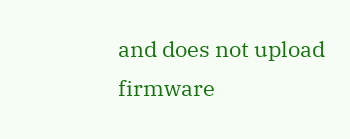and does not upload firmware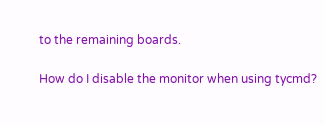to the remaining boards.

How do I disable the monitor when using tycmd?